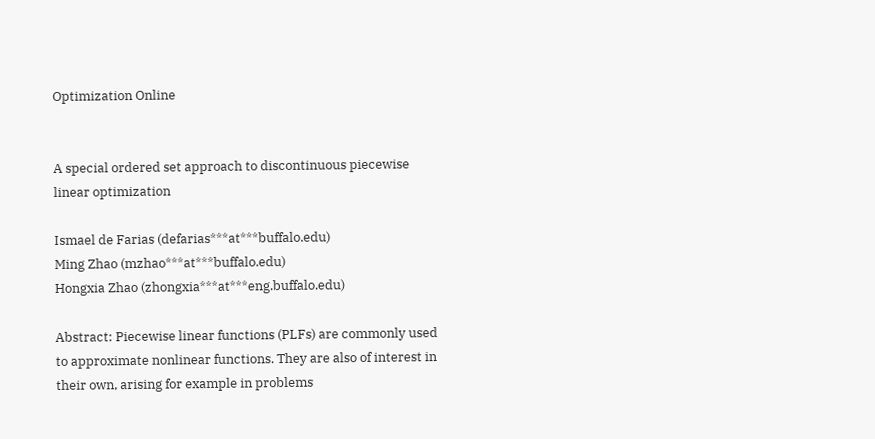Optimization Online


A special ordered set approach to discontinuous piecewise linear optimization

Ismael de Farias (defarias***at***buffalo.edu)
Ming Zhao (mzhao***at***buffalo.edu)
Hongxia Zhao (zhongxia***at***eng.buffalo.edu)

Abstract: Piecewise linear functions (PLFs) are commonly used to approximate nonlinear functions. They are also of interest in their own, arising for example in problems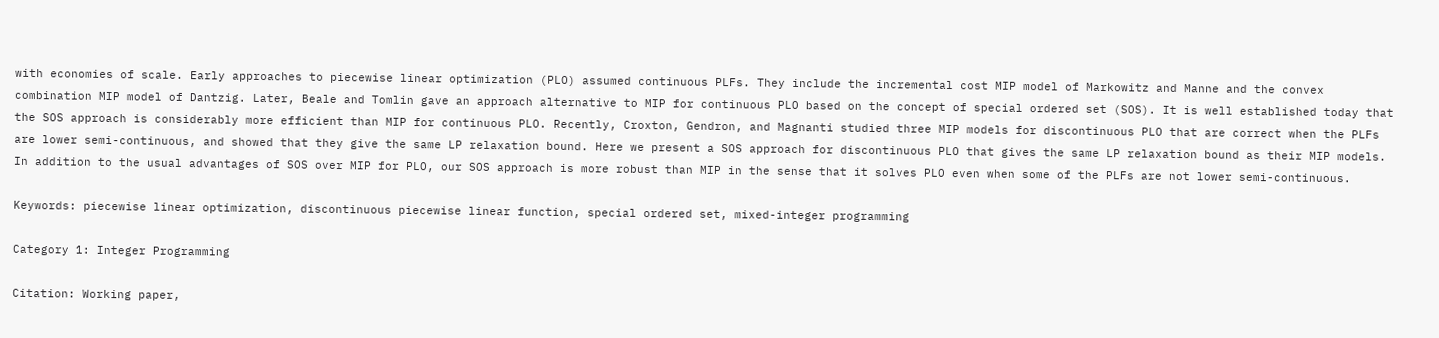with economies of scale. Early approaches to piecewise linear optimization (PLO) assumed continuous PLFs. They include the incremental cost MIP model of Markowitz and Manne and the convex combination MIP model of Dantzig. Later, Beale and Tomlin gave an approach alternative to MIP for continuous PLO based on the concept of special ordered set (SOS). It is well established today that the SOS approach is considerably more efficient than MIP for continuous PLO. Recently, Croxton, Gendron, and Magnanti studied three MIP models for discontinuous PLO that are correct when the PLFs are lower semi-continuous, and showed that they give the same LP relaxation bound. Here we present a SOS approach for discontinuous PLO that gives the same LP relaxation bound as their MIP models. In addition to the usual advantages of SOS over MIP for PLO, our SOS approach is more robust than MIP in the sense that it solves PLO even when some of the PLFs are not lower semi-continuous.

Keywords: piecewise linear optimization, discontinuous piecewise linear function, special ordered set, mixed-integer programming

Category 1: Integer Programming

Citation: Working paper,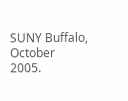SUNY Buffalo, October 2005.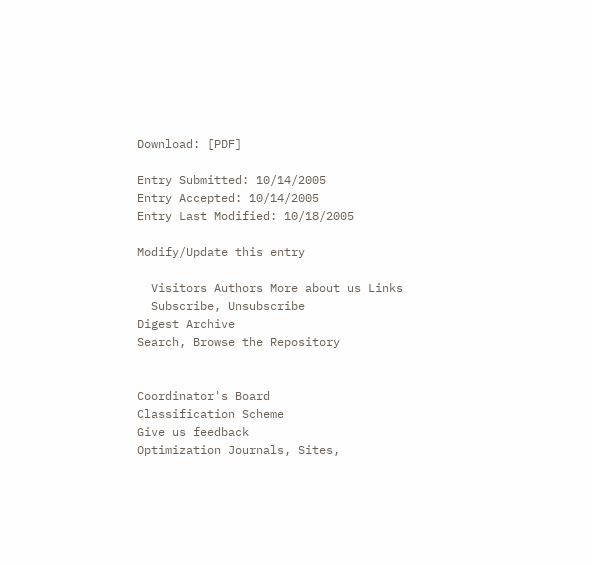Download: [PDF]

Entry Submitted: 10/14/2005
Entry Accepted: 10/14/2005
Entry Last Modified: 10/18/2005

Modify/Update this entry

  Visitors Authors More about us Links
  Subscribe, Unsubscribe
Digest Archive
Search, Browse the Repository


Coordinator's Board
Classification Scheme
Give us feedback
Optimization Journals, Sites,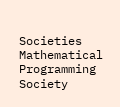Societies
Mathematical Programming Society